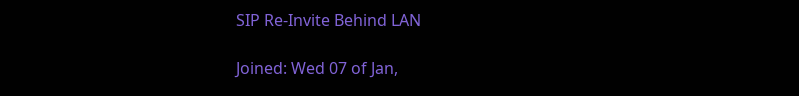SIP Re-Invite Behind LAN

Joined: Wed 07 of Jan,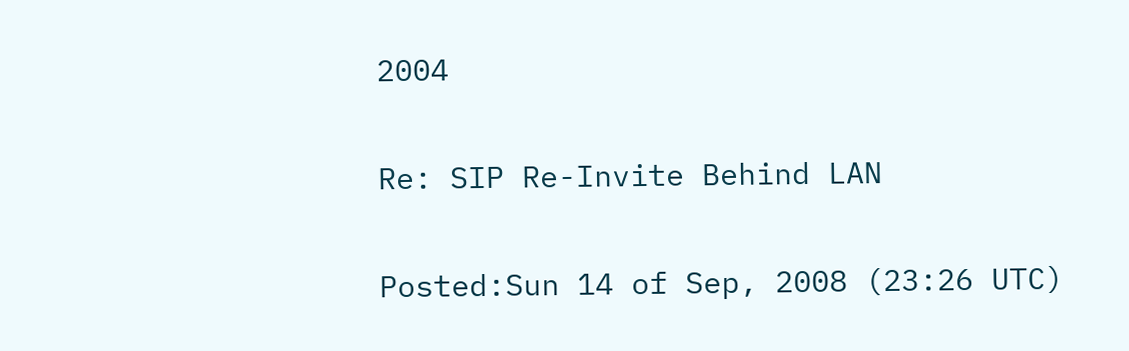2004

Re: SIP Re-Invite Behind LAN

Posted:Sun 14 of Sep, 2008 (23:26 UTC)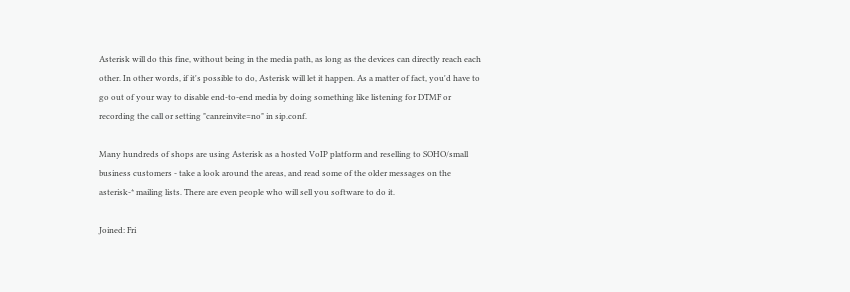Asterisk will do this fine, without being in the media path, as long as the devices can directly reach each other. In other words, if it's possible to do, Asterisk will let it happen. As a matter of fact, you'd have to go out of your way to disable end-to-end media by doing something like listening for DTMF or recording the call or setting "canreinvite=no" in sip.conf.

Many hundreds of shops are using Asterisk as a hosted VoIP platform and reselling to SOHO/small business customers - take a look around the areas, and read some of the older messages on the asterisk-* mailing lists. There are even people who will sell you software to do it.

Joined: Fri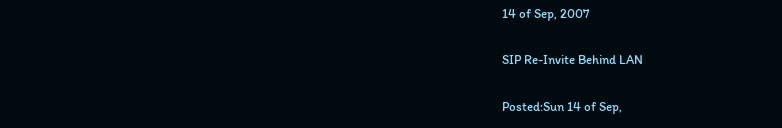14 of Sep, 2007

SIP Re-Invite Behind LAN

Posted:Sun 14 of Sep,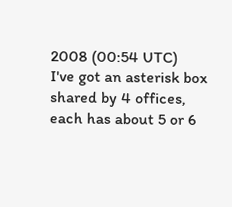2008 (00:54 UTC)
I've got an asterisk box shared by 4 offices, each has about 5 or 6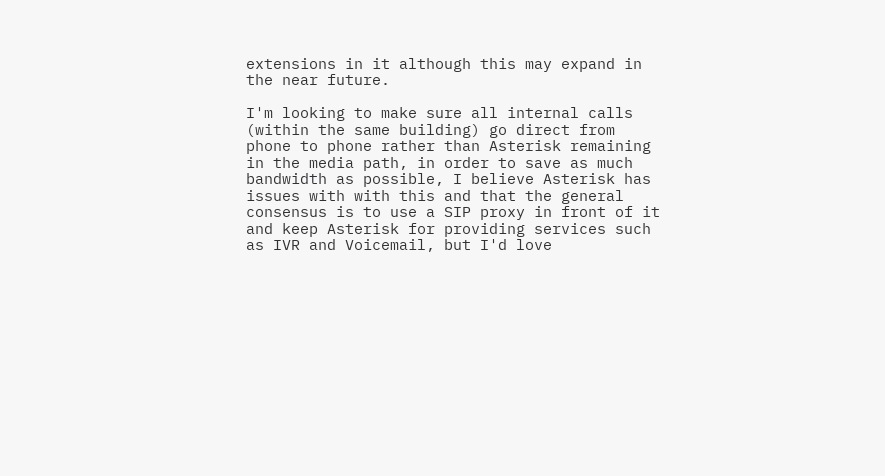extensions in it although this may expand in the near future.

I'm looking to make sure all internal calls (within the same building) go direct from phone to phone rather than Asterisk remaining in the media path, in order to save as much bandwidth as possible, I believe Asterisk has issues with with this and that the general consensus is to use a SIP proxy in front of it and keep Asterisk for providing services such as IVR and Voicemail, but I'd love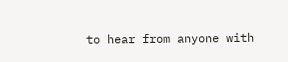to hear from anyone with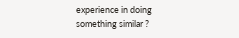experience in doing something similar ?